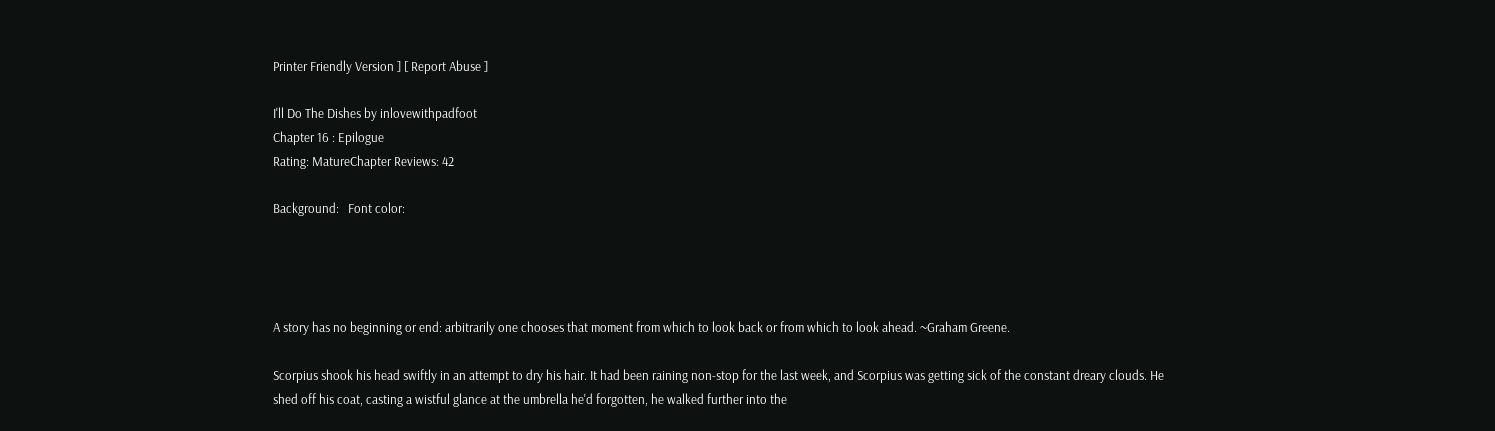Printer Friendly Version ] [ Report Abuse ]

I'll Do The Dishes by inlovewithpadfoot
Chapter 16 : Epilogue
Rating: MatureChapter Reviews: 42

Background:   Font color:




A story has no beginning or end: arbitrarily one chooses that moment from which to look back or from which to look ahead. ~Graham Greene.

Scorpius shook his head swiftly in an attempt to dry his hair. It had been raining non-stop for the last week, and Scorpius was getting sick of the constant dreary clouds. He shed off his coat, casting a wistful glance at the umbrella he'd forgotten, he walked further into the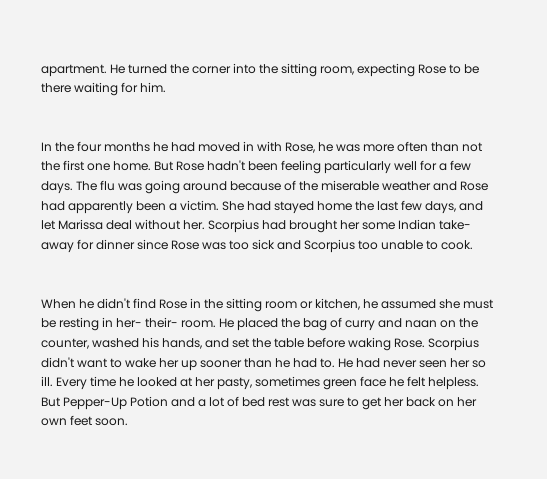apartment. He turned the corner into the sitting room, expecting Rose to be there waiting for him.


In the four months he had moved in with Rose, he was more often than not the first one home. But Rose hadn't been feeling particularly well for a few days. The flu was going around because of the miserable weather and Rose had apparently been a victim. She had stayed home the last few days, and let Marissa deal without her. Scorpius had brought her some Indian take-away for dinner since Rose was too sick and Scorpius too unable to cook.


When he didn't find Rose in the sitting room or kitchen, he assumed she must be resting in her- their- room. He placed the bag of curry and naan on the counter, washed his hands, and set the table before waking Rose. Scorpius didn't want to wake her up sooner than he had to. He had never seen her so ill. Every time he looked at her pasty, sometimes green face he felt helpless. But Pepper-Up Potion and a lot of bed rest was sure to get her back on her own feet soon.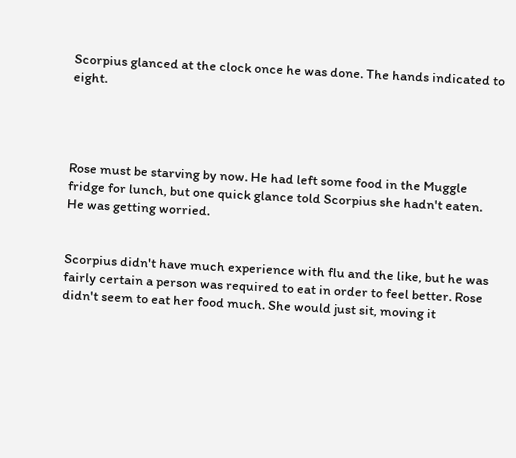Scorpius glanced at the clock once he was done. The hands indicated to eight.




Rose must be starving by now. He had left some food in the Muggle fridge for lunch, but one quick glance told Scorpius she hadn't eaten. He was getting worried.


Scorpius didn't have much experience with flu and the like, but he was fairly certain a person was required to eat in order to feel better. Rose didn't seem to eat her food much. She would just sit, moving it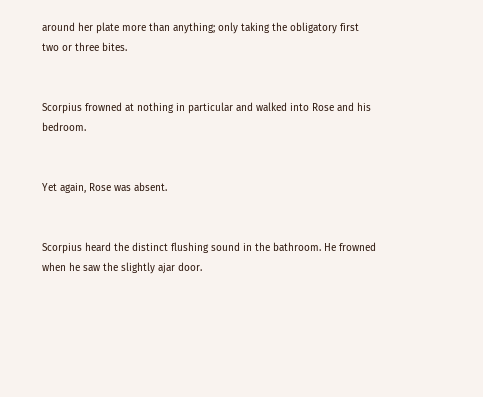around her plate more than anything; only taking the obligatory first two or three bites.


Scorpius frowned at nothing in particular and walked into Rose and his bedroom.


Yet again, Rose was absent.


Scorpius heard the distinct flushing sound in the bathroom. He frowned when he saw the slightly ajar door.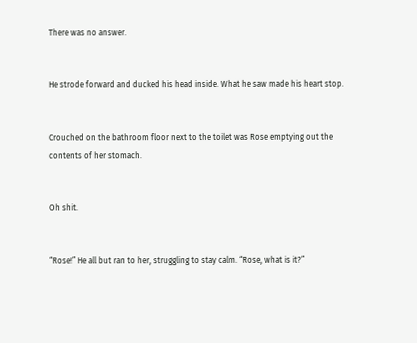There was no answer.


He strode forward and ducked his head inside. What he saw made his heart stop.


Crouched on the bathroom floor next to the toilet was Rose emptying out the contents of her stomach.


Oh shit.


“Rose!” He all but ran to her, struggling to stay calm. “Rose, what is it?”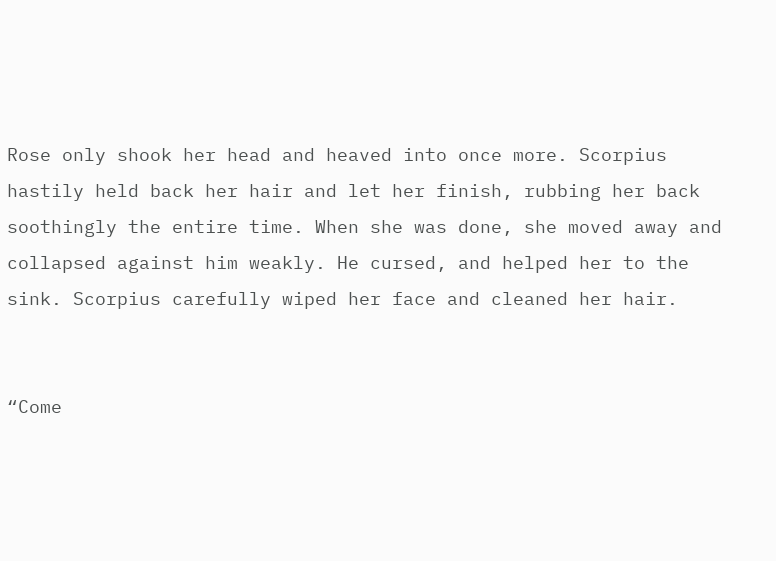Rose only shook her head and heaved into once more. Scorpius hastily held back her hair and let her finish, rubbing her back soothingly the entire time. When she was done, she moved away and collapsed against him weakly. He cursed, and helped her to the sink. Scorpius carefully wiped her face and cleaned her hair.


“Come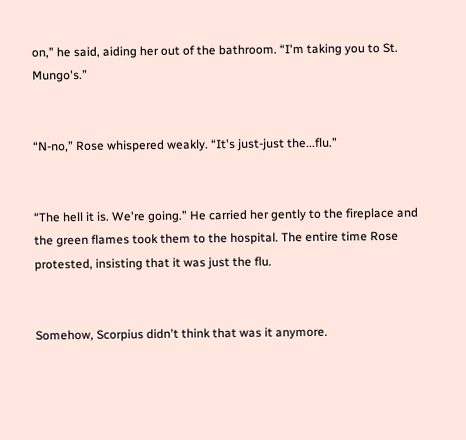on,” he said, aiding her out of the bathroom. “I'm taking you to St. Mungo's.”


“N-no,” Rose whispered weakly. “It's just-just the...flu.”


“The hell it is. We're going.” He carried her gently to the fireplace and the green flames took them to the hospital. The entire time Rose protested, insisting that it was just the flu.


Somehow, Scorpius didn't think that was it anymore.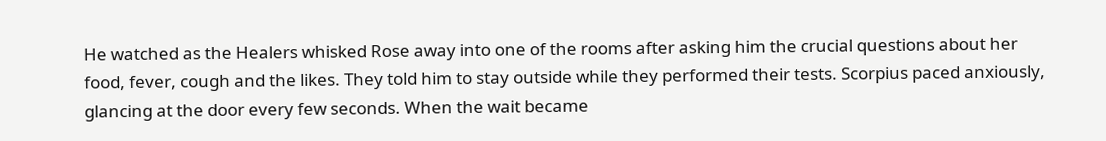He watched as the Healers whisked Rose away into one of the rooms after asking him the crucial questions about her food, fever, cough and the likes. They told him to stay outside while they performed their tests. Scorpius paced anxiously, glancing at the door every few seconds. When the wait became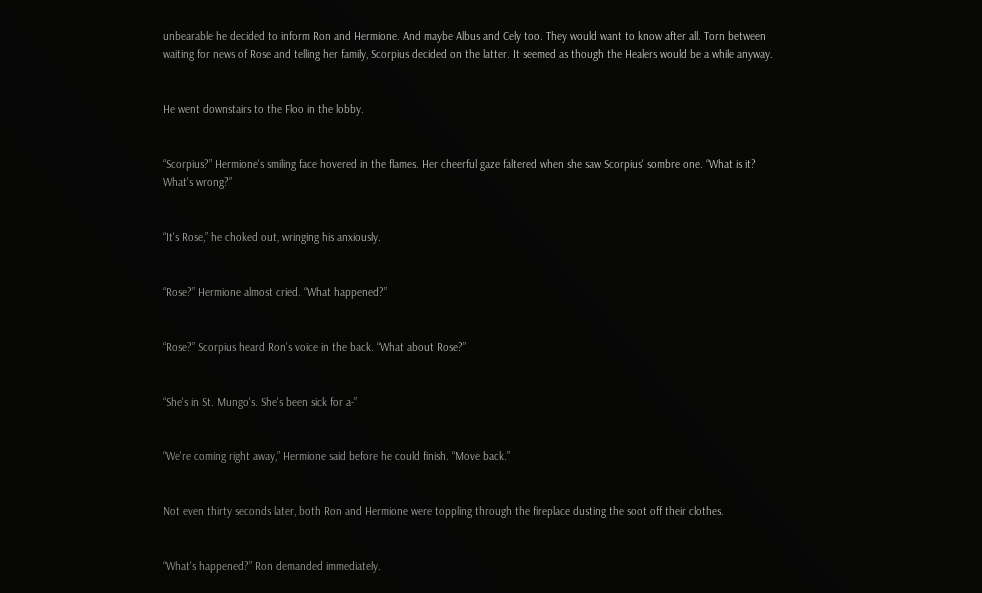unbearable he decided to inform Ron and Hermione. And maybe Albus and Cely too. They would want to know after all. Torn between waiting for news of Rose and telling her family, Scorpius decided on the latter. It seemed as though the Healers would be a while anyway.


He went downstairs to the Floo in the lobby.


“Scorpius?” Hermione's smiling face hovered in the flames. Her cheerful gaze faltered when she saw Scorpius' sombre one. “What is it? What's wrong?”


“It's Rose,” he choked out, wringing his anxiously.


“Rose?” Hermione almost cried. “What happened?”


“Rose?” Scorpius heard Ron's voice in the back. “What about Rose?”


“She's in St. Mungo's. She's been sick for a-”


“We're coming right away,” Hermione said before he could finish. “Move back.”


Not even thirty seconds later, both Ron and Hermione were toppling through the fireplace dusting the soot off their clothes.


“What's happened?” Ron demanded immediately.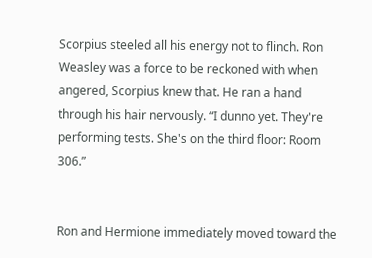Scorpius steeled all his energy not to flinch. Ron Weasley was a force to be reckoned with when angered, Scorpius knew that. He ran a hand through his hair nervously. “I dunno yet. They're performing tests. She's on the third floor: Room 306.”


Ron and Hermione immediately moved toward the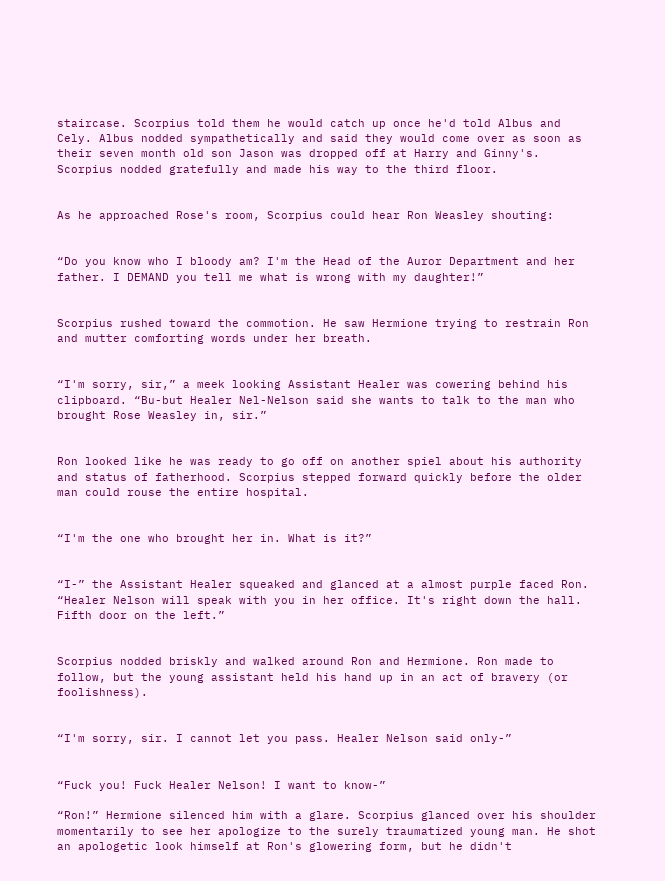staircase. Scorpius told them he would catch up once he'd told Albus and Cely. Albus nodded sympathetically and said they would come over as soon as their seven month old son Jason was dropped off at Harry and Ginny's. Scorpius nodded gratefully and made his way to the third floor.


As he approached Rose's room, Scorpius could hear Ron Weasley shouting:


“Do you know who I bloody am? I'm the Head of the Auror Department and her father. I DEMAND you tell me what is wrong with my daughter!”


Scorpius rushed toward the commotion. He saw Hermione trying to restrain Ron and mutter comforting words under her breath.


“I'm sorry, sir,” a meek looking Assistant Healer was cowering behind his clipboard. “Bu-but Healer Nel-Nelson said she wants to talk to the man who brought Rose Weasley in, sir.”


Ron looked like he was ready to go off on another spiel about his authority and status of fatherhood. Scorpius stepped forward quickly before the older man could rouse the entire hospital.


“I'm the one who brought her in. What is it?”


“I-” the Assistant Healer squeaked and glanced at a almost purple faced Ron. “Healer Nelson will speak with you in her office. It's right down the hall. Fifth door on the left.”


Scorpius nodded briskly and walked around Ron and Hermione. Ron made to follow, but the young assistant held his hand up in an act of bravery (or foolishness).


“I'm sorry, sir. I cannot let you pass. Healer Nelson said only-”


“Fuck you! Fuck Healer Nelson! I want to know-”

“Ron!” Hermione silenced him with a glare. Scorpius glanced over his shoulder momentarily to see her apologize to the surely traumatized young man. He shot an apologetic look himself at Ron's glowering form, but he didn't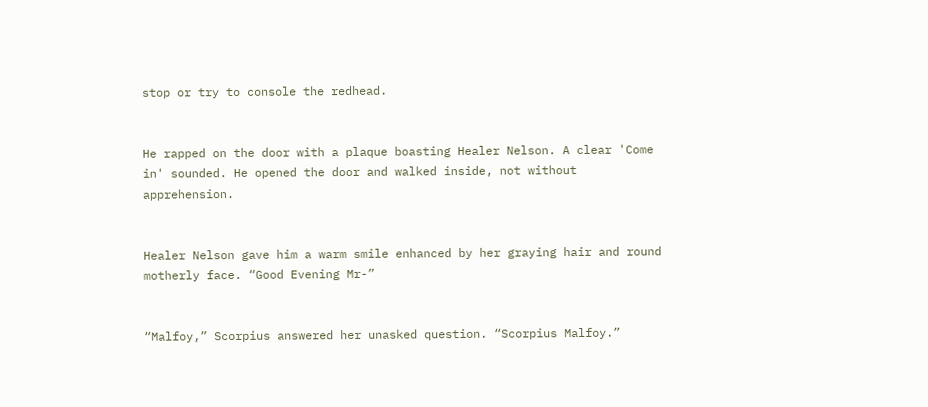stop or try to console the redhead.


He rapped on the door with a plaque boasting Healer Nelson. A clear 'Come in' sounded. He opened the door and walked inside, not without apprehension.


Healer Nelson gave him a warm smile enhanced by her graying hair and round motherly face. “Good Evening Mr-”


“Malfoy,” Scorpius answered her unasked question. “Scorpius Malfoy.”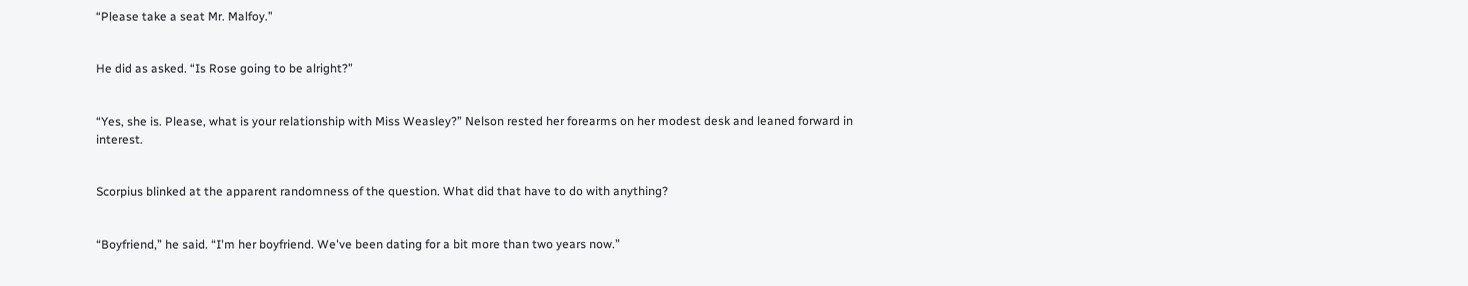“Please take a seat Mr. Malfoy.”


He did as asked. “Is Rose going to be alright?”


“Yes, she is. Please, what is your relationship with Miss Weasley?” Nelson rested her forearms on her modest desk and leaned forward in interest.


Scorpius blinked at the apparent randomness of the question. What did that have to do with anything?


“Boyfriend,” he said. “I'm her boyfriend. We've been dating for a bit more than two years now.”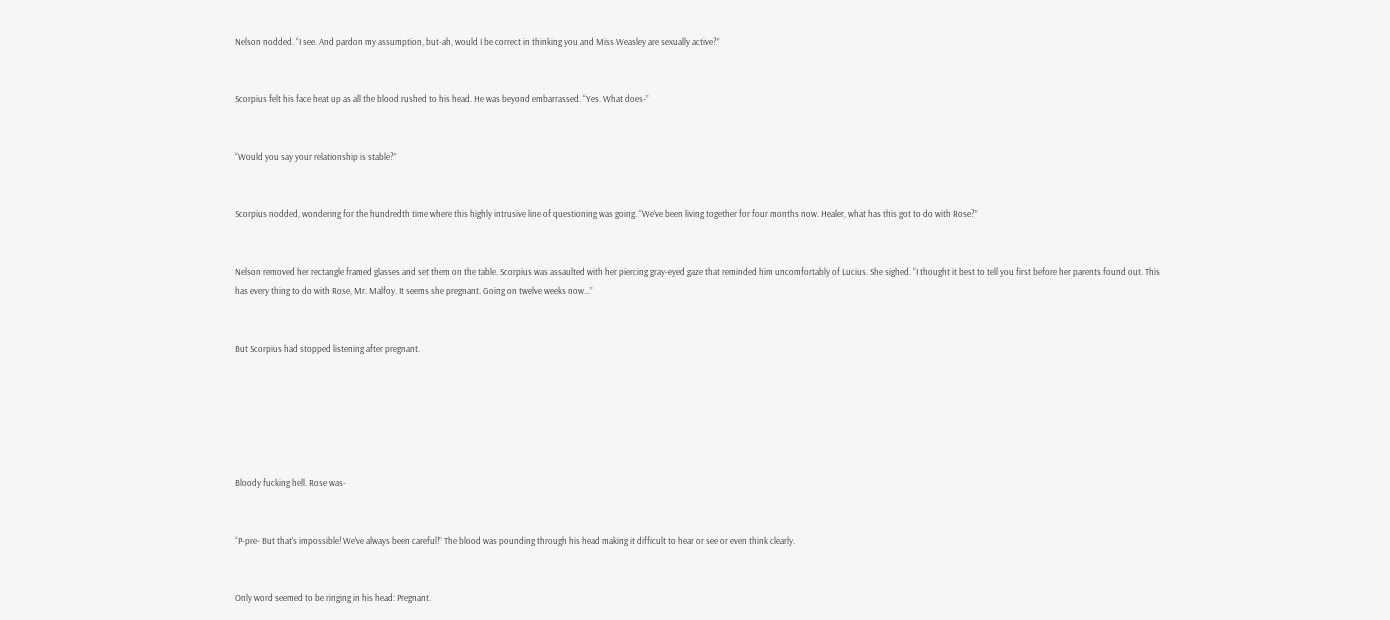Nelson nodded. “I see. And pardon my assumption, but-ah, would I be correct in thinking you and Miss Weasley are sexually active?”


Scorpius felt his face heat up as all the blood rushed to his head. He was beyond embarrassed. “Yes. What does-”


“Would you say your relationship is stable?”


Scorpius nodded, wondering for the hundredth time where this highly intrusive line of questioning was going. “We've been living together for four months now. Healer, what has this got to do with Rose?”


Nelson removed her rectangle framed glasses and set them on the table. Scorpius was assaulted with her piercing gray-eyed gaze that reminded him uncomfortably of Lucius. She sighed. “I thought it best to tell you first before her parents found out. This has every thing to do with Rose, Mr. Malfoy. It seems she pregnant. Going on twelve weeks now...”


But Scorpius had stopped listening after pregnant.






Bloody fucking hell. Rose was-


“P-pre- But that's impossible! We've always been careful!” The blood was pounding through his head making it difficult to hear or see or even think clearly.


Only word seemed to be ringing in his head: Pregnant.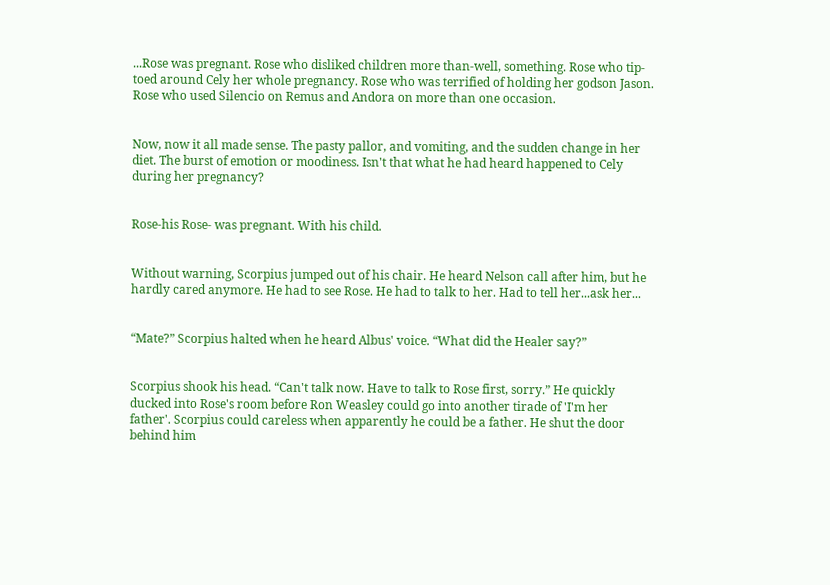...Rose was pregnant. Rose who disliked children more than-well, something. Rose who tip-toed around Cely her whole pregnancy. Rose who was terrified of holding her godson Jason. Rose who used Silencio on Remus and Andora on more than one occasion.


Now, now it all made sense. The pasty pallor, and vomiting, and the sudden change in her diet. The burst of emotion or moodiness. Isn't that what he had heard happened to Cely during her pregnancy?


Rose-his Rose- was pregnant. With his child.


Without warning, Scorpius jumped out of his chair. He heard Nelson call after him, but he hardly cared anymore. He had to see Rose. He had to talk to her. Had to tell her...ask her...


“Mate?” Scorpius halted when he heard Albus' voice. “What did the Healer say?”


Scorpius shook his head. “Can't talk now. Have to talk to Rose first, sorry.” He quickly ducked into Rose's room before Ron Weasley could go into another tirade of 'I'm her father'. Scorpius could careless when apparently he could be a father. He shut the door behind him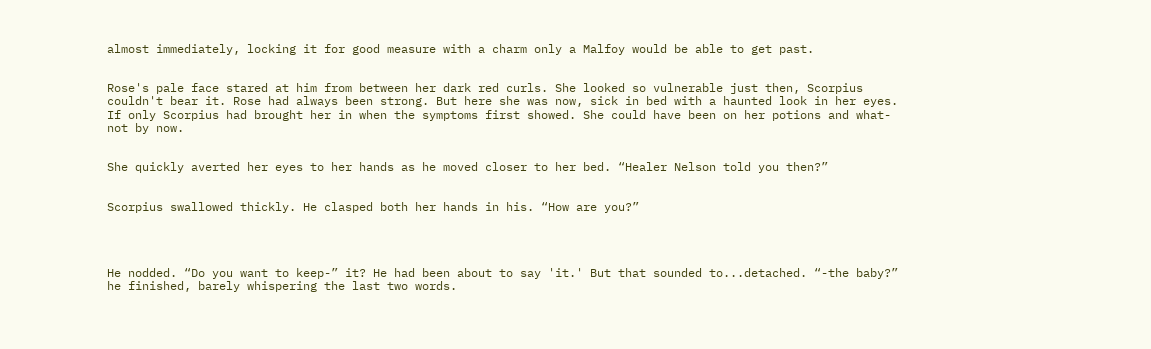almost immediately, locking it for good measure with a charm only a Malfoy would be able to get past.


Rose's pale face stared at him from between her dark red curls. She looked so vulnerable just then, Scorpius couldn't bear it. Rose had always been strong. But here she was now, sick in bed with a haunted look in her eyes. If only Scorpius had brought her in when the symptoms first showed. She could have been on her potions and what-not by now.


She quickly averted her eyes to her hands as he moved closer to her bed. “Healer Nelson told you then?”


Scorpius swallowed thickly. He clasped both her hands in his. “How are you?”




He nodded. “Do you want to keep-” it? He had been about to say 'it.' But that sounded to...detached. “-the baby?” he finished, barely whispering the last two words.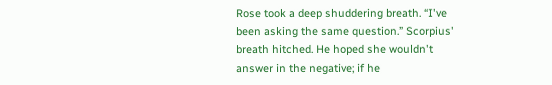Rose took a deep shuddering breath. “I've been asking the same question.” Scorpius' breath hitched. He hoped she wouldn't answer in the negative; if he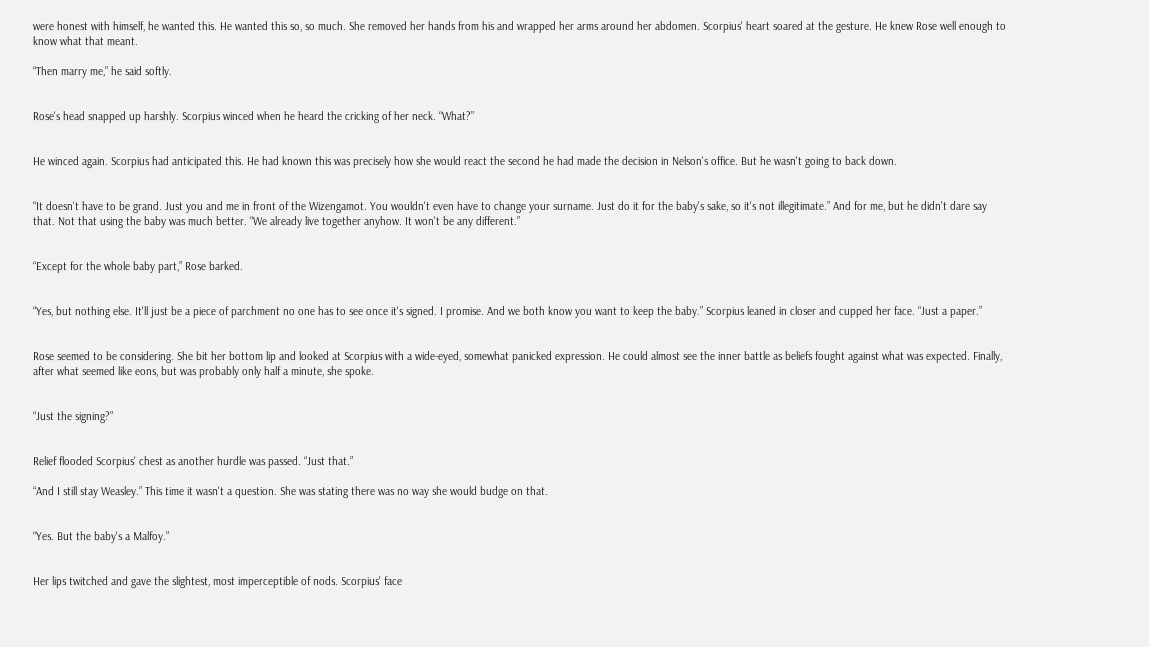were honest with himself, he wanted this. He wanted this so, so much. She removed her hands from his and wrapped her arms around her abdomen. Scorpius' heart soared at the gesture. He knew Rose well enough to know what that meant.

“Then marry me,” he said softly.


Rose's head snapped up harshly. Scorpius winced when he heard the cricking of her neck. “What?”


He winced again. Scorpius had anticipated this. He had known this was precisely how she would react the second he had made the decision in Nelson's office. But he wasn't going to back down.


“It doesn't have to be grand. Just you and me in front of the Wizengamot. You wouldn't even have to change your surname. Just do it for the baby's sake, so it's not illegitimate.” And for me, but he didn't dare say that. Not that using the baby was much better. “We already live together anyhow. It won't be any different.”


“Except for the whole baby part,” Rose barked.


“Yes, but nothing else. It'll just be a piece of parchment no one has to see once it's signed. I promise. And we both know you want to keep the baby.” Scorpius leaned in closer and cupped her face. “Just a paper.”


Rose seemed to be considering. She bit her bottom lip and looked at Scorpius with a wide-eyed, somewhat panicked expression. He could almost see the inner battle as beliefs fought against what was expected. Finally, after what seemed like eons, but was probably only half a minute, she spoke.


“Just the signing?”


Relief flooded Scorpius' chest as another hurdle was passed. “Just that.”

“And I still stay Weasley.” This time it wasn't a question. She was stating there was no way she would budge on that.


“Yes. But the baby's a Malfoy.”


Her lips twitched and gave the slightest, most imperceptible of nods. Scorpius' face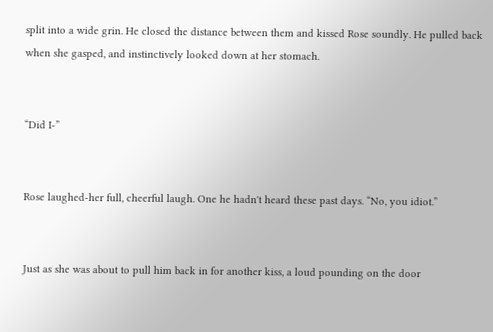split into a wide grin. He closed the distance between them and kissed Rose soundly. He pulled back when she gasped, and instinctively looked down at her stomach.


“Did I-”


Rose laughed-her full, cheerful laugh. One he hadn't heard these past days. “No, you idiot.”


Just as she was about to pull him back in for another kiss, a loud pounding on the door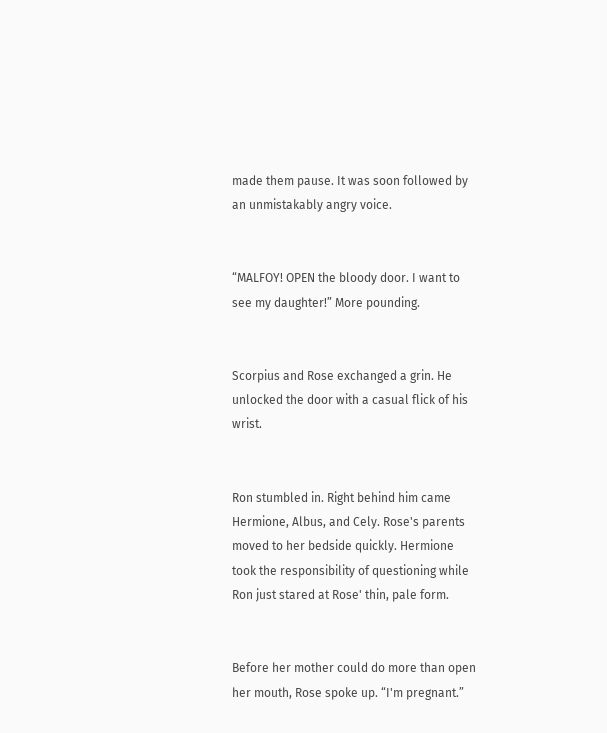made them pause. It was soon followed by an unmistakably angry voice.


“MALFOY! OPEN the bloody door. I want to see my daughter!” More pounding.


Scorpius and Rose exchanged a grin. He unlocked the door with a casual flick of his wrist.


Ron stumbled in. Right behind him came Hermione, Albus, and Cely. Rose's parents moved to her bedside quickly. Hermione took the responsibility of questioning while Ron just stared at Rose' thin, pale form.


Before her mother could do more than open her mouth, Rose spoke up. “I'm pregnant.”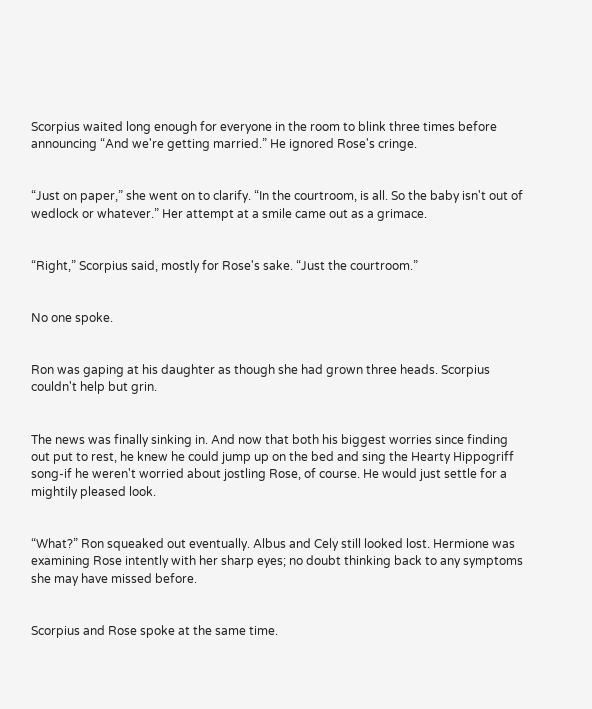Scorpius waited long enough for everyone in the room to blink three times before announcing “And we're getting married.” He ignored Rose's cringe.


“Just on paper,” she went on to clarify. “In the courtroom, is all. So the baby isn't out of wedlock or whatever.” Her attempt at a smile came out as a grimace.


“Right,” Scorpius said, mostly for Rose's sake. “Just the courtroom.”


No one spoke.


Ron was gaping at his daughter as though she had grown three heads. Scorpius couldn't help but grin.


The news was finally sinking in. And now that both his biggest worries since finding out put to rest, he knew he could jump up on the bed and sing the Hearty Hippogriff song-if he weren't worried about jostling Rose, of course. He would just settle for a mightily pleased look.


“What?” Ron squeaked out eventually. Albus and Cely still looked lost. Hermione was examining Rose intently with her sharp eyes; no doubt thinking back to any symptoms she may have missed before.


Scorpius and Rose spoke at the same time.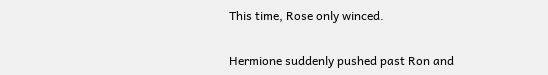This time, Rose only winced.


Hermione suddenly pushed past Ron and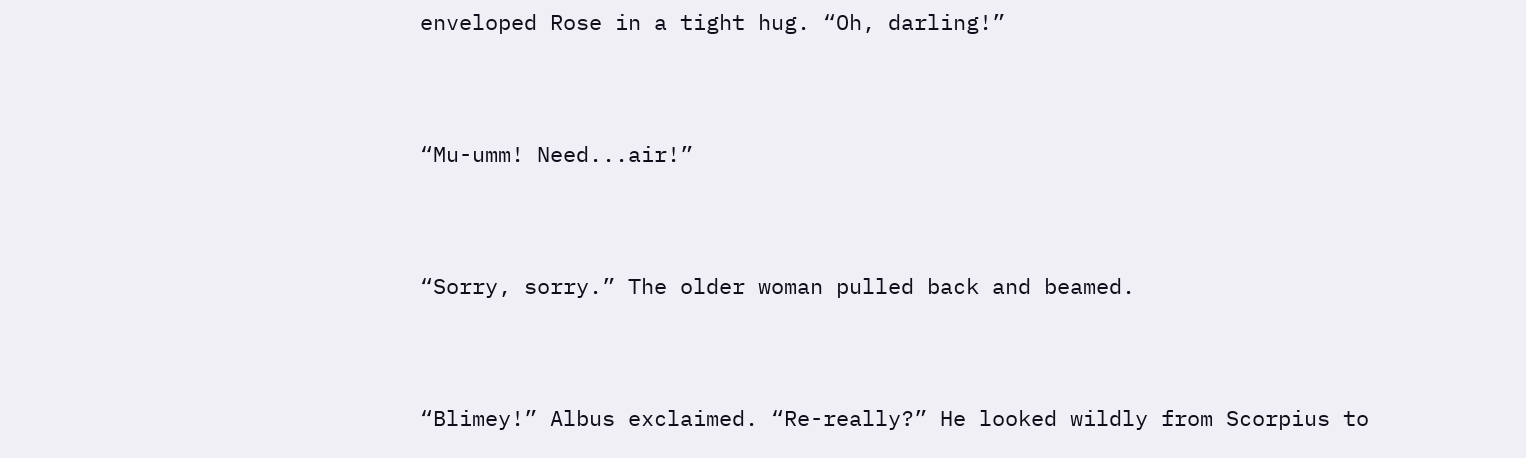enveloped Rose in a tight hug. “Oh, darling!”


“Mu-umm! Need...air!”


“Sorry, sorry.” The older woman pulled back and beamed.


“Blimey!” Albus exclaimed. “Re-really?” He looked wildly from Scorpius to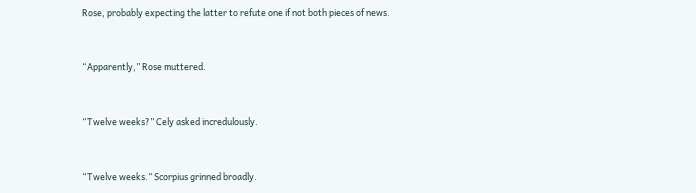Rose, probably expecting the latter to refute one if not both pieces of news.


“Apparently,” Rose muttered.


“Twelve weeks?” Cely asked incredulously.


“Twelve weeks.” Scorpius grinned broadly.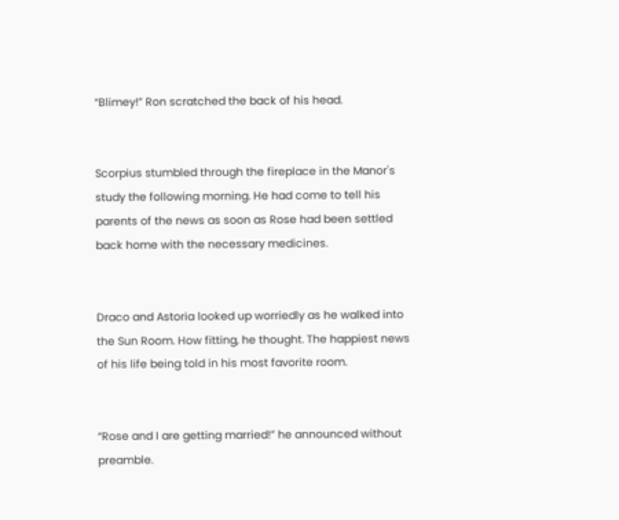“Blimey!” Ron scratched the back of his head.


Scorpius stumbled through the fireplace in the Manor's study the following morning. He had come to tell his parents of the news as soon as Rose had been settled back home with the necessary medicines.


Draco and Astoria looked up worriedly as he walked into the Sun Room. How fitting, he thought. The happiest news of his life being told in his most favorite room.


“Rose and I are getting married!” he announced without preamble.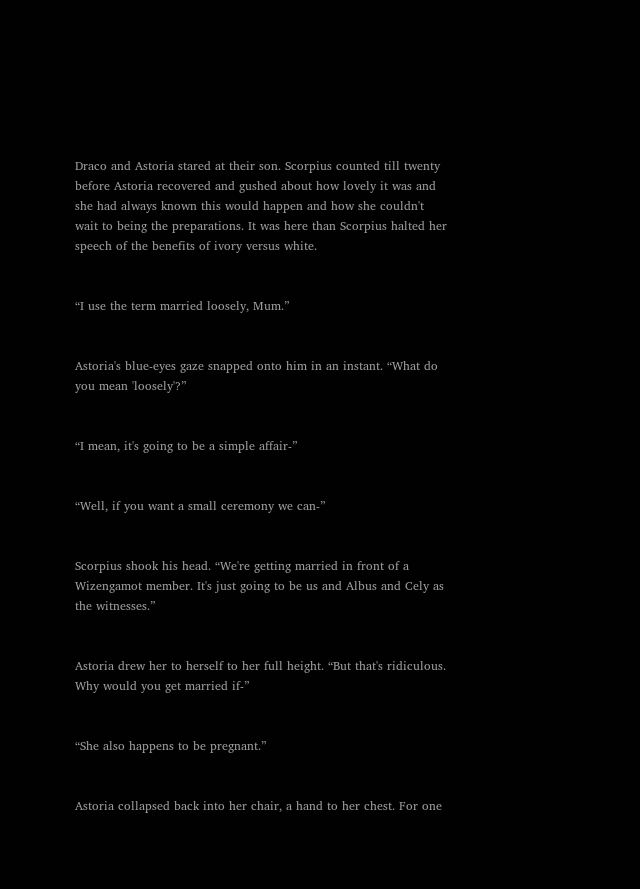Draco and Astoria stared at their son. Scorpius counted till twenty before Astoria recovered and gushed about how lovely it was and she had always known this would happen and how she couldn't wait to being the preparations. It was here than Scorpius halted her speech of the benefits of ivory versus white.


“I use the term married loosely, Mum.”


Astoria's blue-eyes gaze snapped onto him in an instant. “What do you mean 'loosely'?”


“I mean, it's going to be a simple affair-”


“Well, if you want a small ceremony we can-”


Scorpius shook his head. “We're getting married in front of a Wizengamot member. It's just going to be us and Albus and Cely as the witnesses.”


Astoria drew her to herself to her full height. “But that's ridiculous. Why would you get married if-”


“She also happens to be pregnant.”


Astoria collapsed back into her chair, a hand to her chest. For one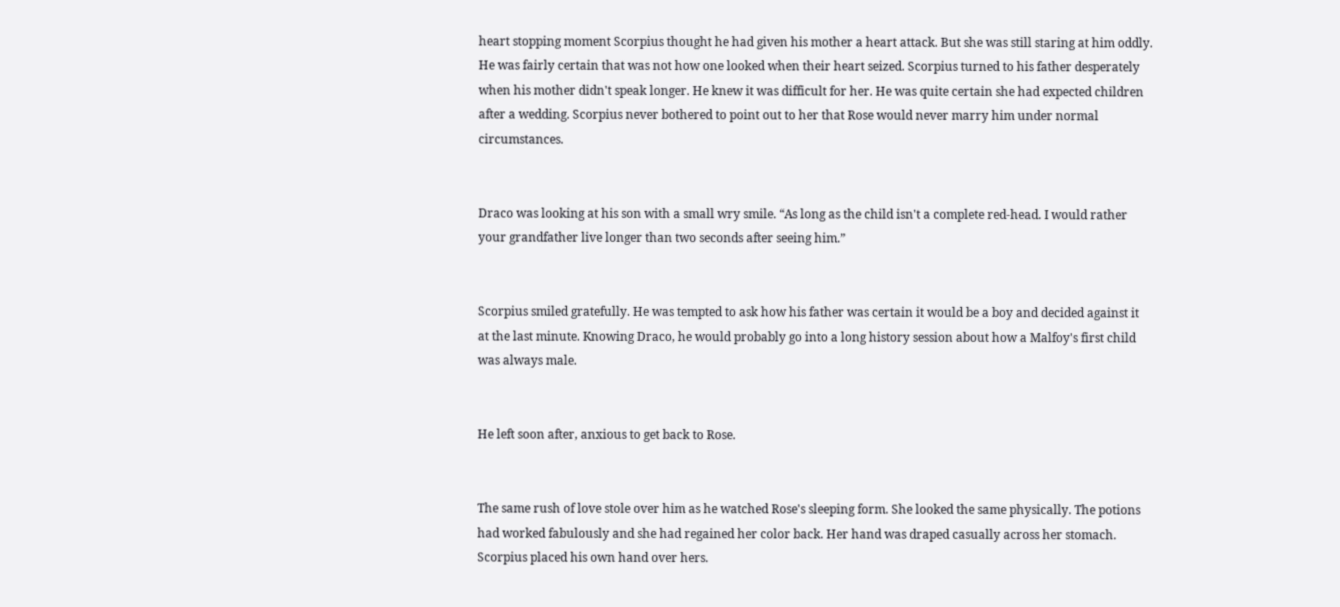heart stopping moment Scorpius thought he had given his mother a heart attack. But she was still staring at him oddly. He was fairly certain that was not how one looked when their heart seized. Scorpius turned to his father desperately when his mother didn't speak longer. He knew it was difficult for her. He was quite certain she had expected children after a wedding. Scorpius never bothered to point out to her that Rose would never marry him under normal circumstances.


Draco was looking at his son with a small wry smile. “As long as the child isn't a complete red-head. I would rather your grandfather live longer than two seconds after seeing him.”


Scorpius smiled gratefully. He was tempted to ask how his father was certain it would be a boy and decided against it at the last minute. Knowing Draco, he would probably go into a long history session about how a Malfoy's first child was always male.


He left soon after, anxious to get back to Rose.


The same rush of love stole over him as he watched Rose's sleeping form. She looked the same physically. The potions had worked fabulously and she had regained her color back. Her hand was draped casually across her stomach. Scorpius placed his own hand over hers.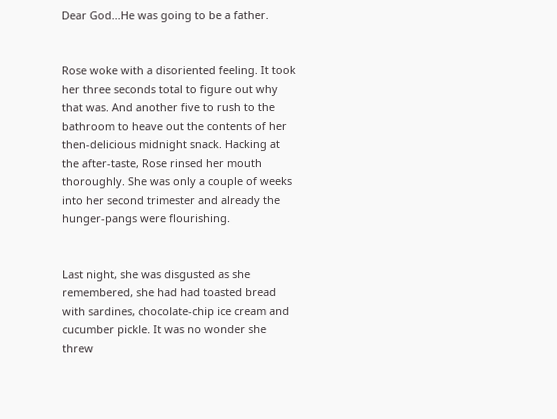Dear God...He was going to be a father.


Rose woke with a disoriented feeling. It took her three seconds total to figure out why that was. And another five to rush to the bathroom to heave out the contents of her then-delicious midnight snack. Hacking at the after-taste, Rose rinsed her mouth thoroughly. She was only a couple of weeks into her second trimester and already the hunger-pangs were flourishing.


Last night, she was disgusted as she remembered, she had had toasted bread with sardines, chocolate-chip ice cream and cucumber pickle. It was no wonder she threw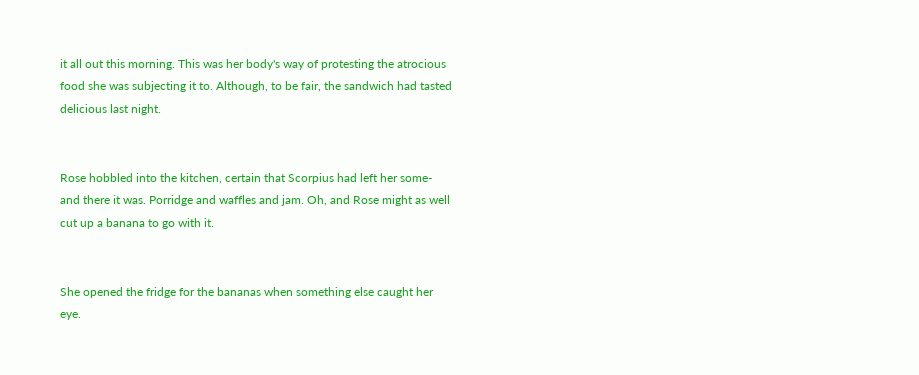it all out this morning. This was her body's way of protesting the atrocious food she was subjecting it to. Although, to be fair, the sandwich had tasted delicious last night.


Rose hobbled into the kitchen, certain that Scorpius had left her some- and there it was. Porridge and waffles and jam. Oh, and Rose might as well cut up a banana to go with it.


She opened the fridge for the bananas when something else caught her eye.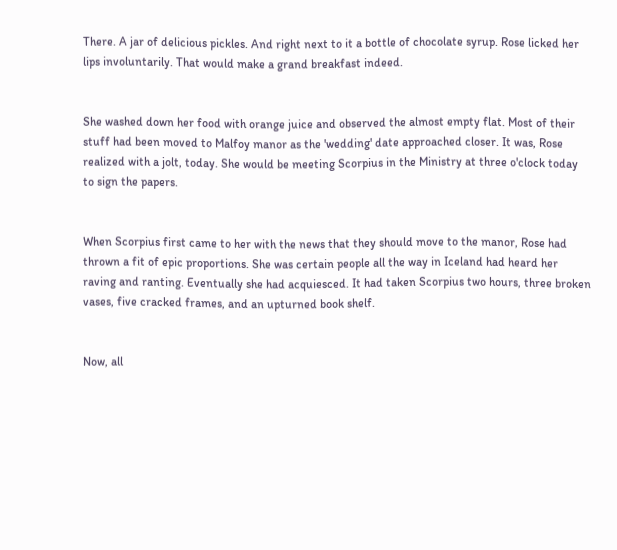There. A jar of delicious pickles. And right next to it a bottle of chocolate syrup. Rose licked her lips involuntarily. That would make a grand breakfast indeed.


She washed down her food with orange juice and observed the almost empty flat. Most of their stuff had been moved to Malfoy manor as the 'wedding' date approached closer. It was, Rose realized with a jolt, today. She would be meeting Scorpius in the Ministry at three o'clock today to sign the papers.


When Scorpius first came to her with the news that they should move to the manor, Rose had thrown a fit of epic proportions. She was certain people all the way in Iceland had heard her raving and ranting. Eventually she had acquiesced. It had taken Scorpius two hours, three broken vases, five cracked frames, and an upturned book shelf.


Now, all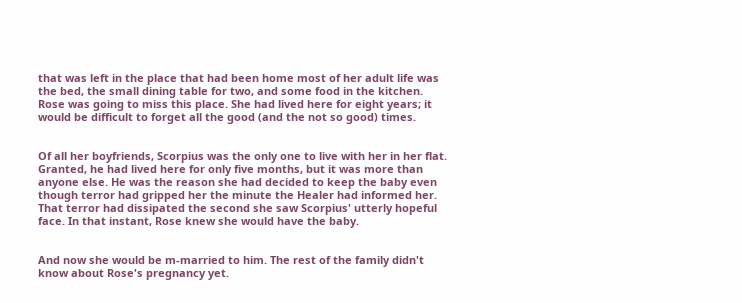that was left in the place that had been home most of her adult life was the bed, the small dining table for two, and some food in the kitchen. Rose was going to miss this place. She had lived here for eight years; it would be difficult to forget all the good (and the not so good) times.


Of all her boyfriends, Scorpius was the only one to live with her in her flat. Granted, he had lived here for only five months, but it was more than anyone else. He was the reason she had decided to keep the baby even though terror had gripped her the minute the Healer had informed her. That terror had dissipated the second she saw Scorpius' utterly hopeful face. In that instant, Rose knew she would have the baby.


And now she would be m-married to him. The rest of the family didn't know about Rose's pregnancy yet.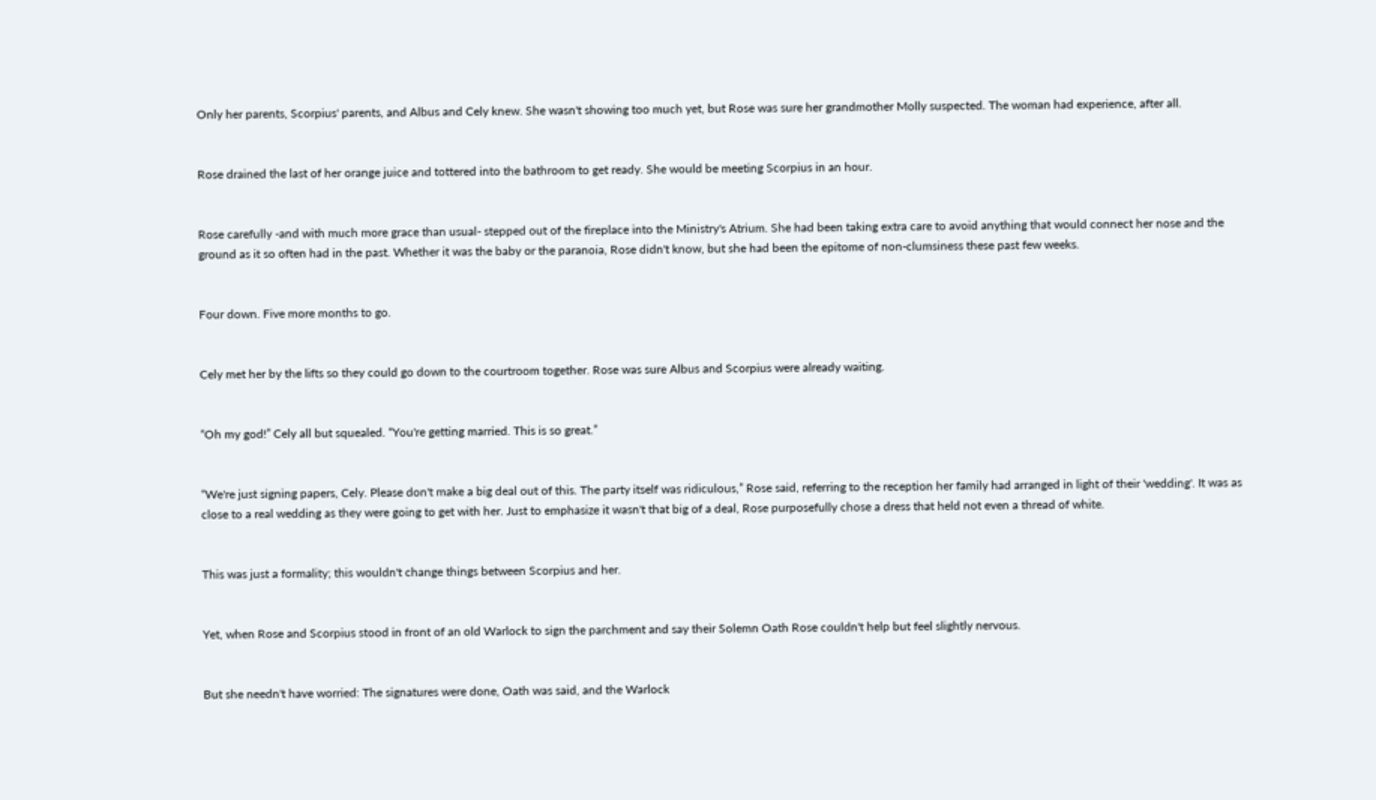Only her parents, Scorpius' parents, and Albus and Cely knew. She wasn't showing too much yet, but Rose was sure her grandmother Molly suspected. The woman had experience, after all.


Rose drained the last of her orange juice and tottered into the bathroom to get ready. She would be meeting Scorpius in an hour.


Rose carefully -and with much more grace than usual- stepped out of the fireplace into the Ministry's Atrium. She had been taking extra care to avoid anything that would connect her nose and the ground as it so often had in the past. Whether it was the baby or the paranoia, Rose didn't know, but she had been the epitome of non-clumsiness these past few weeks.


Four down. Five more months to go.


Cely met her by the lifts so they could go down to the courtroom together. Rose was sure Albus and Scorpius were already waiting.


“Oh my god!” Cely all but squealed. “You're getting married. This is so great.”


“We're just signing papers, Cely. Please don't make a big deal out of this. The party itself was ridiculous,” Rose said, referring to the reception her family had arranged in light of their 'wedding'. It was as close to a real wedding as they were going to get with her. Just to emphasize it wasn't that big of a deal, Rose purposefully chose a dress that held not even a thread of white.


This was just a formality; this wouldn't change things between Scorpius and her.


Yet, when Rose and Scorpius stood in front of an old Warlock to sign the parchment and say their Solemn Oath Rose couldn't help but feel slightly nervous.


But she needn't have worried: The signatures were done, Oath was said, and the Warlock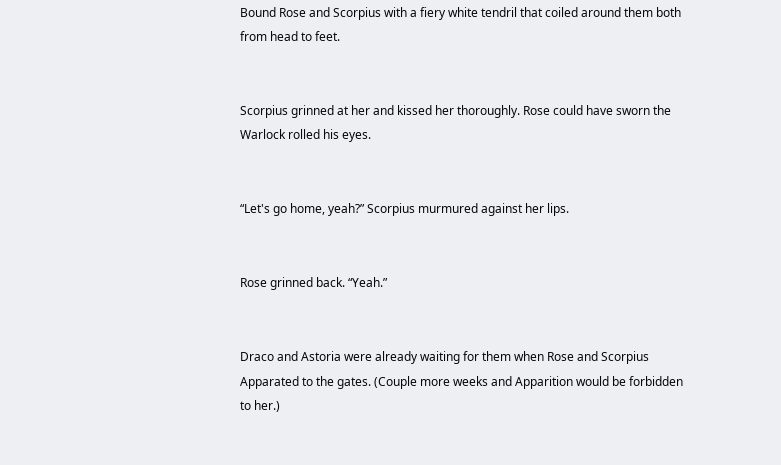Bound Rose and Scorpius with a fiery white tendril that coiled around them both from head to feet.


Scorpius grinned at her and kissed her thoroughly. Rose could have sworn the Warlock rolled his eyes.


“Let's go home, yeah?” Scorpius murmured against her lips.


Rose grinned back. “Yeah.”


Draco and Astoria were already waiting for them when Rose and Scorpius Apparated to the gates. (Couple more weeks and Apparition would be forbidden to her.)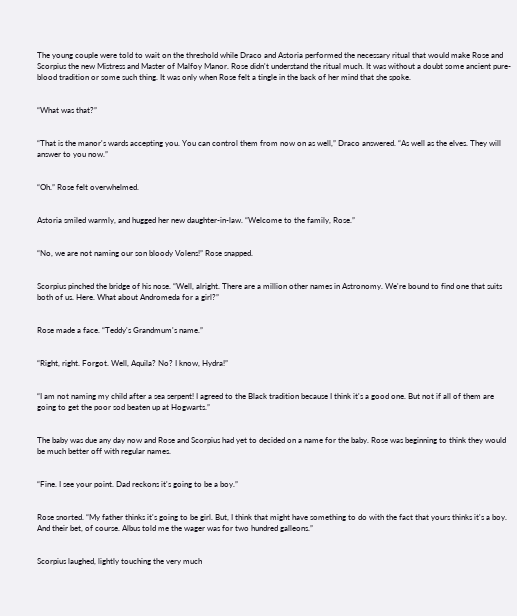The young couple were told to wait on the threshold while Draco and Astoria performed the necessary ritual that would make Rose and Scorpius the new Mistress and Master of Malfoy Manor. Rose didn't understand the ritual much. It was without a doubt some ancient pure-blood tradition or some such thing. It was only when Rose felt a tingle in the back of her mind that she spoke.


“What was that?”


“That is the manor's wards accepting you. You can control them from now on as well,” Draco answered. “As well as the elves. They will answer to you now.”


“Oh.” Rose felt overwhelmed.


Astoria smiled warmly, and hugged her new daughter-in-law. “Welcome to the family, Rose.”


“No, we are not naming our son bloody Volens!” Rose snapped.


Scorpius pinched the bridge of his nose. “Well, alright. There are a million other names in Astronomy. We're bound to find one that suits both of us. Here. What about Andromeda for a girl?”


Rose made a face. “Teddy's Grandmum's name.”


“Right, right. Forgot. Well, Aquila? No? I know, Hydra!”


“I am not naming my child after a sea serpent! I agreed to the Black tradition because I think it's a good one. But not if all of them are going to get the poor sod beaten up at Hogwarts.”


The baby was due any day now and Rose and Scorpius had yet to decided on a name for the baby. Rose was beginning to think they would be much better off with regular names.


“Fine. I see your point. Dad reckons it's going to be a boy.”


Rose snorted. “My father thinks it's going to be girl. But, I think that might have something to do with the fact that yours thinks it's a boy. And their bet, of course. Albus told me the wager was for two hundred galleons.”


Scorpius laughed, lightly touching the very much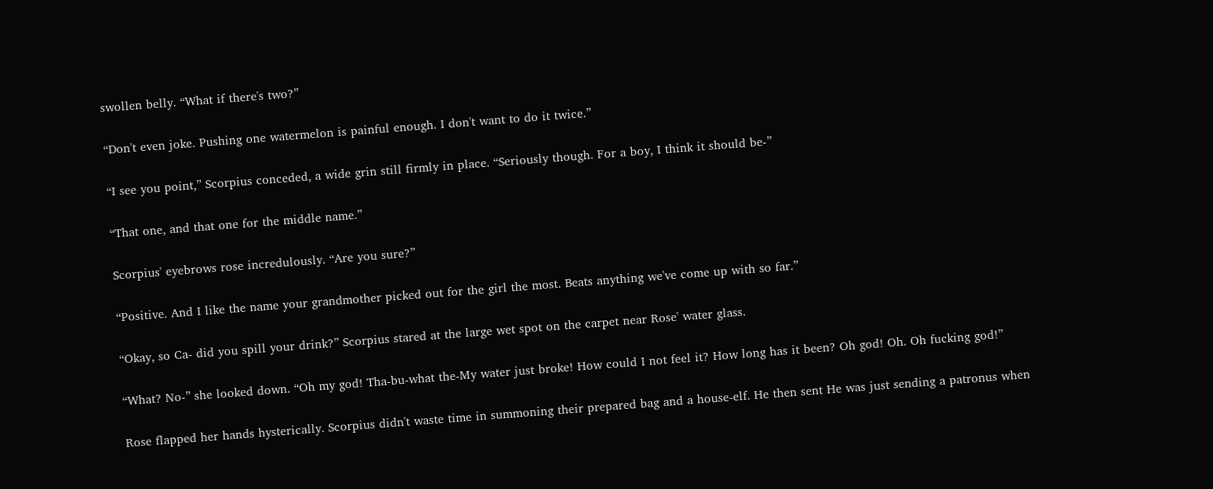swollen belly. “What if there's two?”


“Don't even joke. Pushing one watermelon is painful enough. I don't want to do it twice.”


“I see you point,” Scorpius conceded, a wide grin still firmly in place. “Seriously though. For a boy, I think it should be-”


“That one, and that one for the middle name.”


Scorpius' eyebrows rose incredulously. “Are you sure?”


“Positive. And I like the name your grandmother picked out for the girl the most. Beats anything we've come up with so far.”


“Okay, so Ca- did you spill your drink?” Scorpius stared at the large wet spot on the carpet near Rose' water glass.


“What? No-” she looked down. “Oh my god! Tha-bu-what the-My water just broke! How could I not feel it? How long has it been? Oh god! Oh. Oh fucking god!”


Rose flapped her hands hysterically. Scorpius didn't waste time in summoning their prepared bag and a house-elf. He then sent He was just sending a patronus when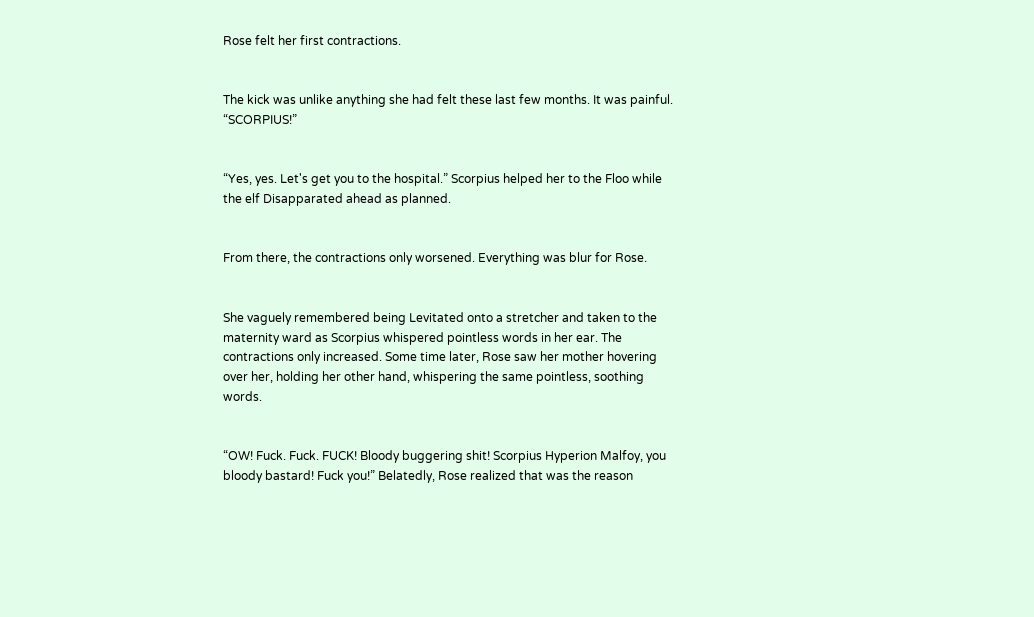Rose felt her first contractions.


The kick was unlike anything she had felt these last few months. It was painful. “SCORPIUS!”


“Yes, yes. Let's get you to the hospital.” Scorpius helped her to the Floo while the elf Disapparated ahead as planned.


From there, the contractions only worsened. Everything was blur for Rose.


She vaguely remembered being Levitated onto a stretcher and taken to the maternity ward as Scorpius whispered pointless words in her ear. The contractions only increased. Some time later, Rose saw her mother hovering over her, holding her other hand, whispering the same pointless, soothing words.


“OW! Fuck. Fuck. FUCK! Bloody buggering shit! Scorpius Hyperion Malfoy, you bloody bastard! Fuck you!” Belatedly, Rose realized that was the reason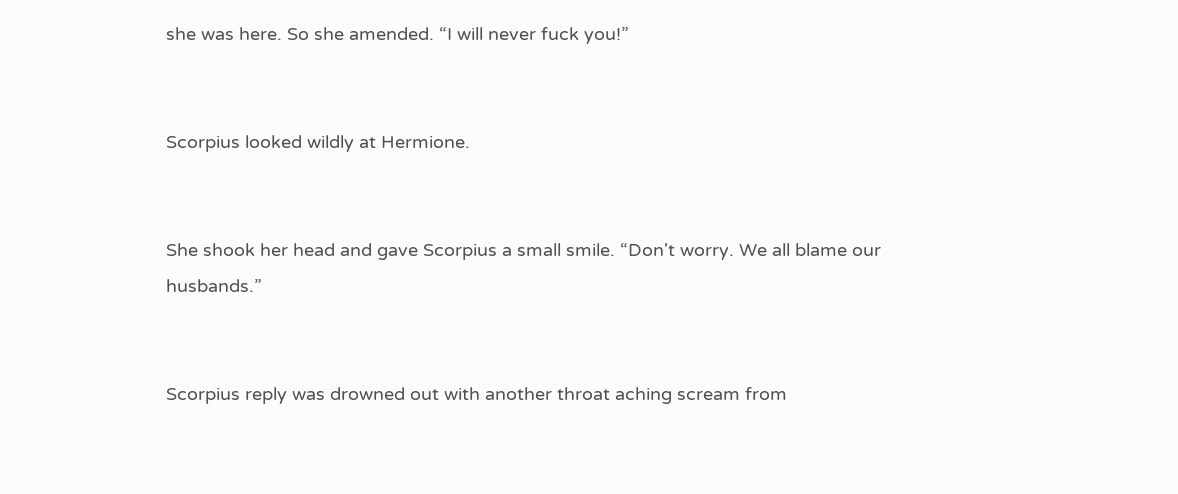she was here. So she amended. “I will never fuck you!”


Scorpius looked wildly at Hermione.


She shook her head and gave Scorpius a small smile. “Don't worry. We all blame our husbands.”


Scorpius reply was drowned out with another throat aching scream from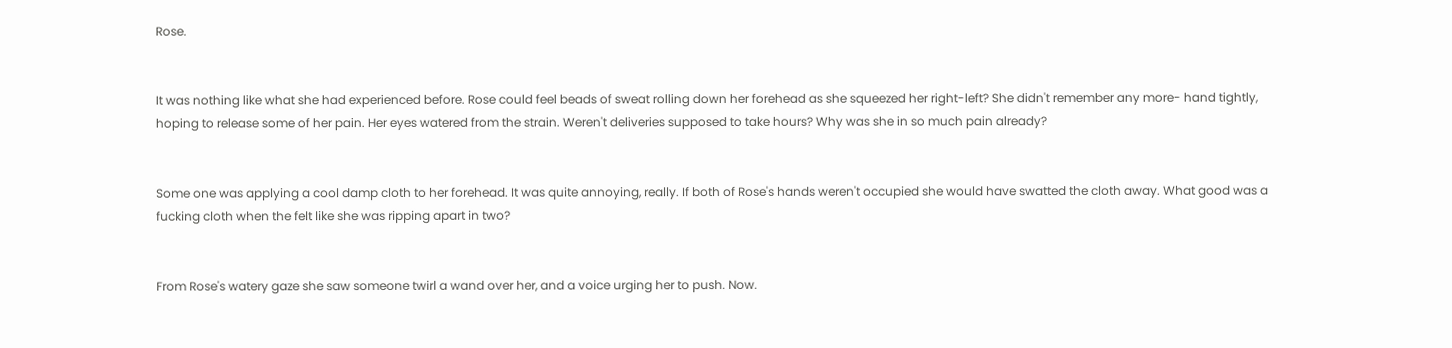Rose.


It was nothing like what she had experienced before. Rose could feel beads of sweat rolling down her forehead as she squeezed her right-left? She didn't remember any more- hand tightly, hoping to release some of her pain. Her eyes watered from the strain. Weren't deliveries supposed to take hours? Why was she in so much pain already?


Some one was applying a cool damp cloth to her forehead. It was quite annoying, really. If both of Rose's hands weren't occupied she would have swatted the cloth away. What good was a fucking cloth when the felt like she was ripping apart in two?


From Rose's watery gaze she saw someone twirl a wand over her, and a voice urging her to push. Now.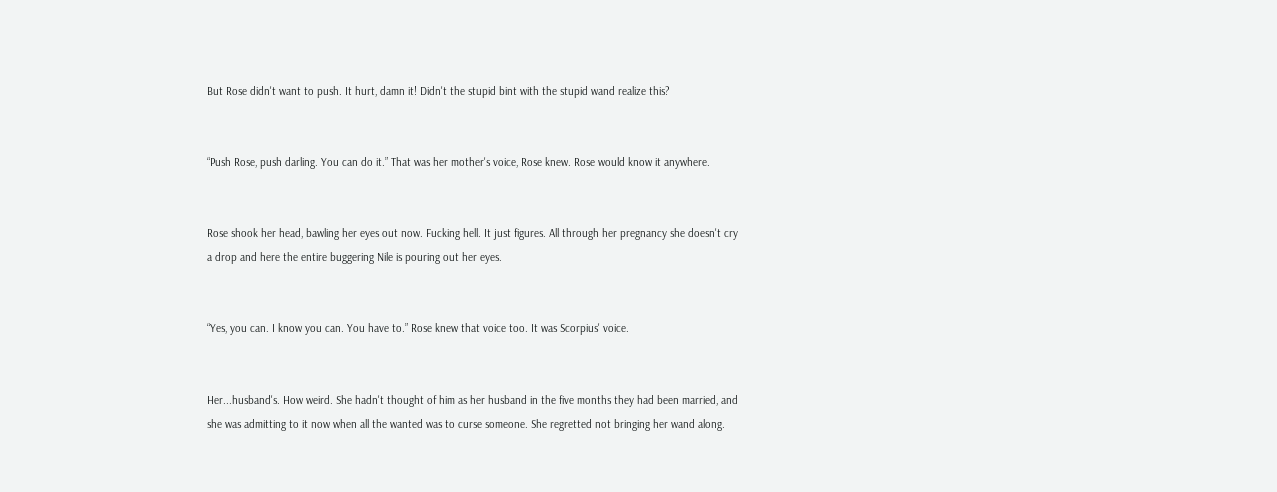But Rose didn't want to push. It hurt, damn it! Didn't the stupid bint with the stupid wand realize this?


“Push Rose, push darling. You can do it.” That was her mother's voice, Rose knew. Rose would know it anywhere.


Rose shook her head, bawling her eyes out now. Fucking hell. It just figures. All through her pregnancy she doesn't cry a drop and here the entire buggering Nile is pouring out her eyes.


“Yes, you can. I know you can. You have to.” Rose knew that voice too. It was Scorpius' voice.


Her...husband's. How weird. She hadn't thought of him as her husband in the five months they had been married, and she was admitting to it now when all the wanted was to curse someone. She regretted not bringing her wand along.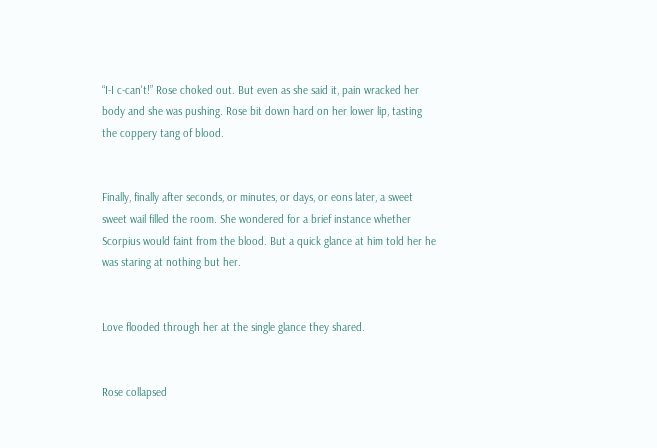“I-I c-can't!” Rose choked out. But even as she said it, pain wracked her body and she was pushing. Rose bit down hard on her lower lip, tasting the coppery tang of blood.


Finally, finally after seconds, or minutes, or days, or eons later, a sweet sweet wail filled the room. She wondered for a brief instance whether Scorpius would faint from the blood. But a quick glance at him told her he was staring at nothing but her.


Love flooded through her at the single glance they shared.


Rose collapsed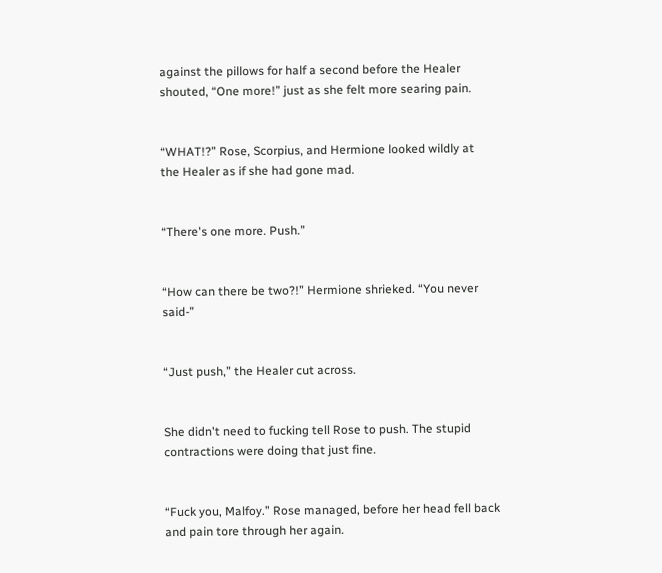against the pillows for half a second before the Healer shouted, “One more!” just as she felt more searing pain.


“WHAT!?” Rose, Scorpius, and Hermione looked wildly at the Healer as if she had gone mad.


“There's one more. Push.”


“How can there be two?!” Hermione shrieked. “You never said-”


“Just push,” the Healer cut across.


She didn't need to fucking tell Rose to push. The stupid contractions were doing that just fine.


“Fuck you, Malfoy.” Rose managed, before her head fell back and pain tore through her again.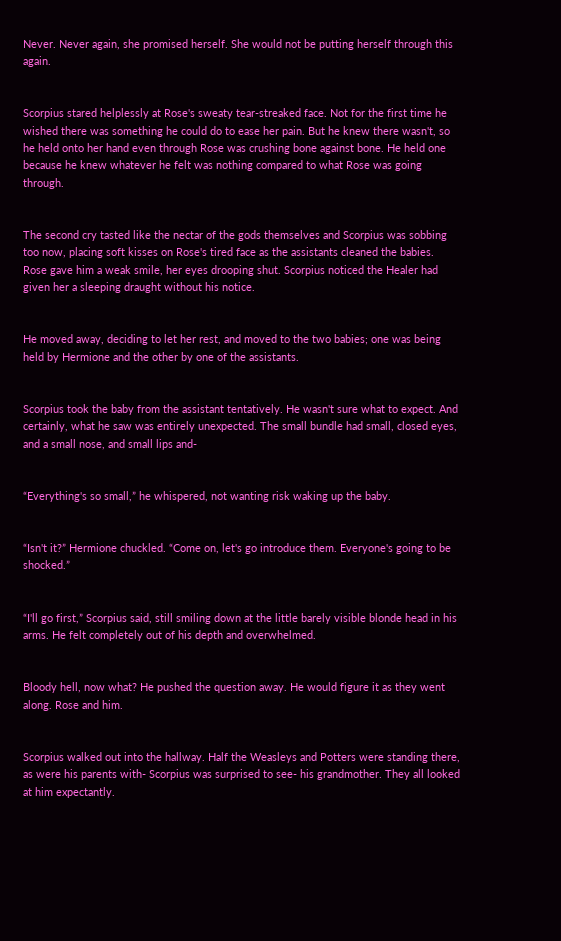Never. Never again, she promised herself. She would not be putting herself through this again.


Scorpius stared helplessly at Rose's sweaty tear-streaked face. Not for the first time he wished there was something he could do to ease her pain. But he knew there wasn't, so he held onto her hand even through Rose was crushing bone against bone. He held one because he knew whatever he felt was nothing compared to what Rose was going through.


The second cry tasted like the nectar of the gods themselves and Scorpius was sobbing too now, placing soft kisses on Rose's tired face as the assistants cleaned the babies. Rose gave him a weak smile, her eyes drooping shut. Scorpius noticed the Healer had given her a sleeping draught without his notice.


He moved away, deciding to let her rest, and moved to the two babies; one was being held by Hermione and the other by one of the assistants.


Scorpius took the baby from the assistant tentatively. He wasn't sure what to expect. And certainly, what he saw was entirely unexpected. The small bundle had small, closed eyes, and a small nose, and small lips and-


“Everything's so small,” he whispered, not wanting risk waking up the baby.


“Isn't it?” Hermione chuckled. “Come on, let's go introduce them. Everyone's going to be shocked.”


“I'll go first,” Scorpius said, still smiling down at the little barely visible blonde head in his arms. He felt completely out of his depth and overwhelmed.


Bloody hell, now what? He pushed the question away. He would figure it as they went along. Rose and him.


Scorpius walked out into the hallway. Half the Weasleys and Potters were standing there, as were his parents with- Scorpius was surprised to see- his grandmother. They all looked at him expectantly.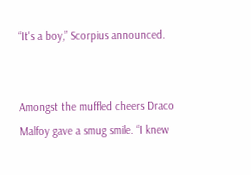“It's a boy,” Scorpius announced.


Amongst the muffled cheers Draco Malfoy gave a smug smile. “I knew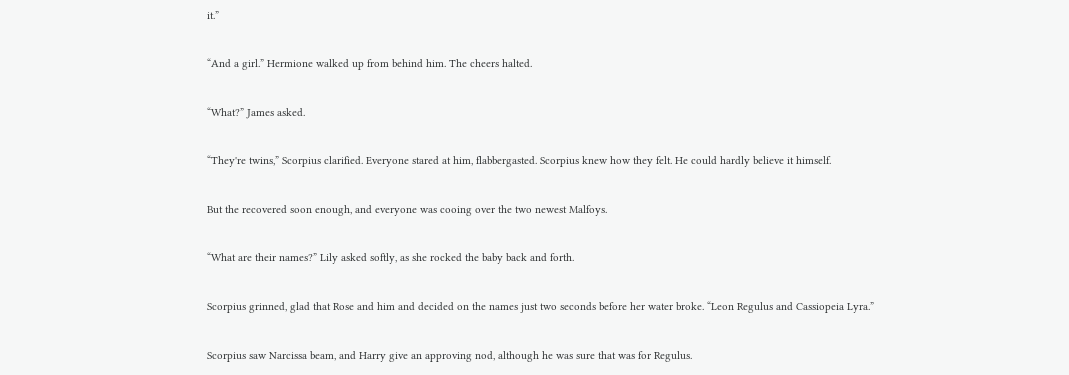it.”


“And a girl.” Hermione walked up from behind him. The cheers halted.


“What?” James asked.


“They're twins,” Scorpius clarified. Everyone stared at him, flabbergasted. Scorpius knew how they felt. He could hardly believe it himself.


But the recovered soon enough, and everyone was cooing over the two newest Malfoys.


“What are their names?” Lily asked softly, as she rocked the baby back and forth.


Scorpius grinned, glad that Rose and him and decided on the names just two seconds before her water broke. “Leon Regulus and Cassiopeia Lyra.”


Scorpius saw Narcissa beam, and Harry give an approving nod, although he was sure that was for Regulus.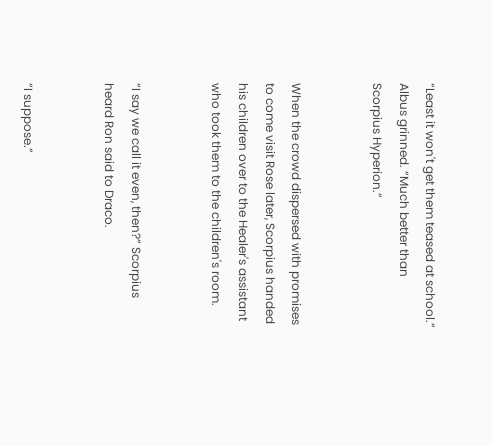“Least it won't get them teased at school.” Albus grinned. “Much better than Scorpius Hyperion.”


When the crowd dispersed with promises to come visit Rose later, Scorpius handed his children over to the Healer's assistant who took them to the children's room.


“I say we call it even, then?” Scorpius heard Ron said to Draco.


“I suppose.”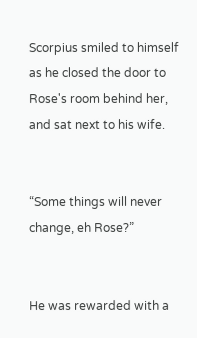Scorpius smiled to himself as he closed the door to Rose's room behind her, and sat next to his wife.


“Some things will never change, eh Rose?”


He was rewarded with a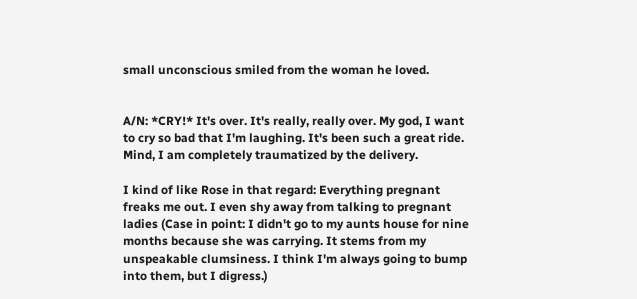small unconscious smiled from the woman he loved.


A/N: *CRY!* It's over. It's really, really over. My god, I want to cry so bad that I'm laughing. It's been such a great ride. Mind, I am completely traumatized by the delivery.

I kind of like Rose in that regard: Everything pregnant freaks me out. I even shy away from talking to pregnant ladies (Case in point: I didn't go to my aunts house for nine months because she was carrying. It stems from my unspeakable clumsiness. I think I'm always going to bump into them, but I digress.)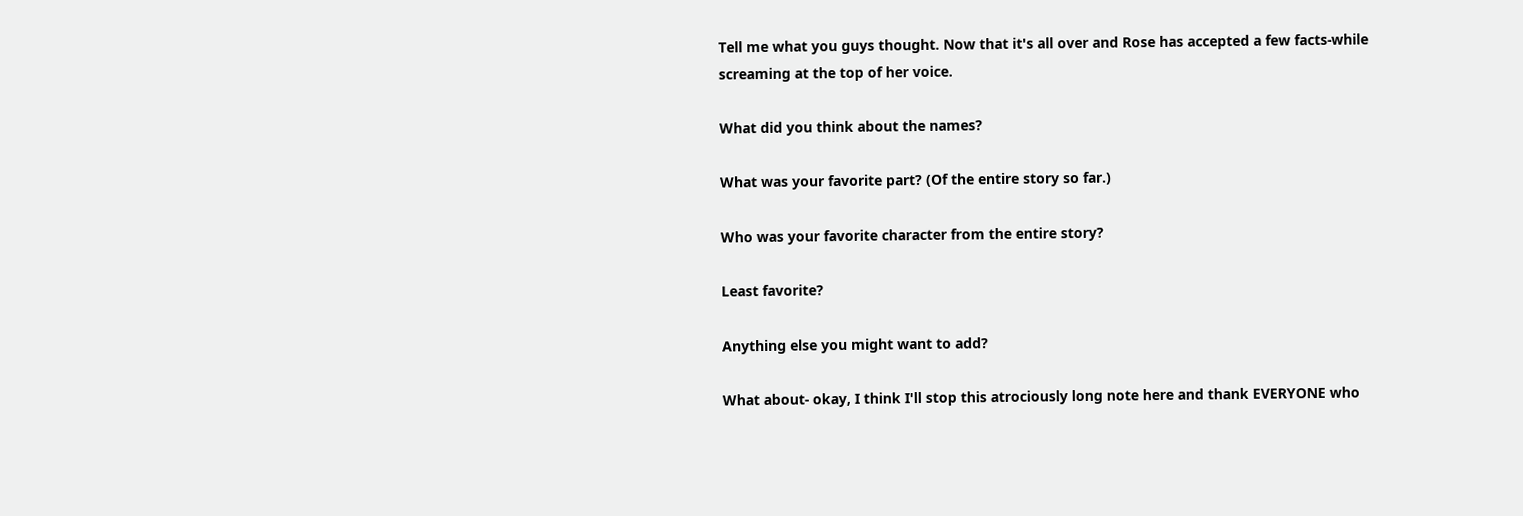Tell me what you guys thought. Now that it's all over and Rose has accepted a few facts-while screaming at the top of her voice.

What did you think about the names?

What was your favorite part? (Of the entire story so far.)

Who was your favorite character from the entire story?

Least favorite?

Anything else you might want to add?

What about- okay, I think I'll stop this atrociously long note here and thank EVERYONE who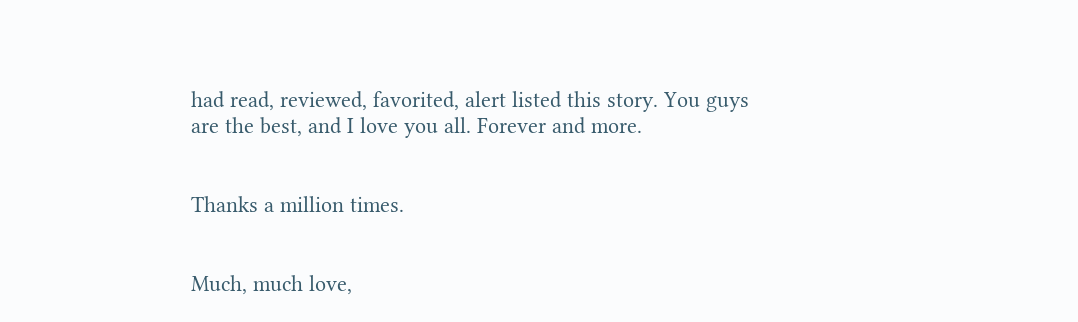had read, reviewed, favorited, alert listed this story. You guys are the best, and I love you all. Forever and more.


Thanks a million times.


Much, much love,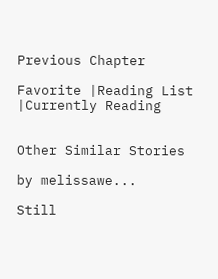Previous Chapter

Favorite |Reading List |Currently Reading


Other Similar Stories

by melissawe...

Still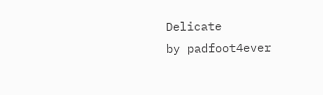Delicate
by padfoot4ever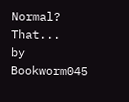Normal? That...
by Bookworm045